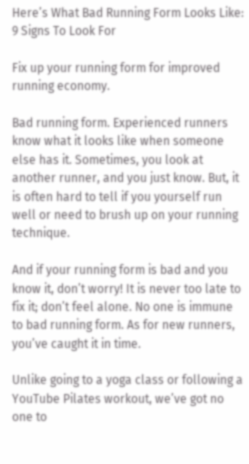Here’s What Bad Running Form Looks Like: 9 Signs To Look For

Fix up your running form for improved running economy.

Bad running form. Experienced runners know what it looks like when someone else has it. Sometimes, you look at another runner, and you just know. But, it is often hard to tell if you yourself run well or need to brush up on your running technique.

And if your running form is bad and you know it, don’t worry! It is never too late to fix it; don’t feel alone. No one is immune to bad running form. As for new runners, you’ve caught it in time.

Unlike going to a yoga class or following a YouTube Pilates workout, we’ve got no one to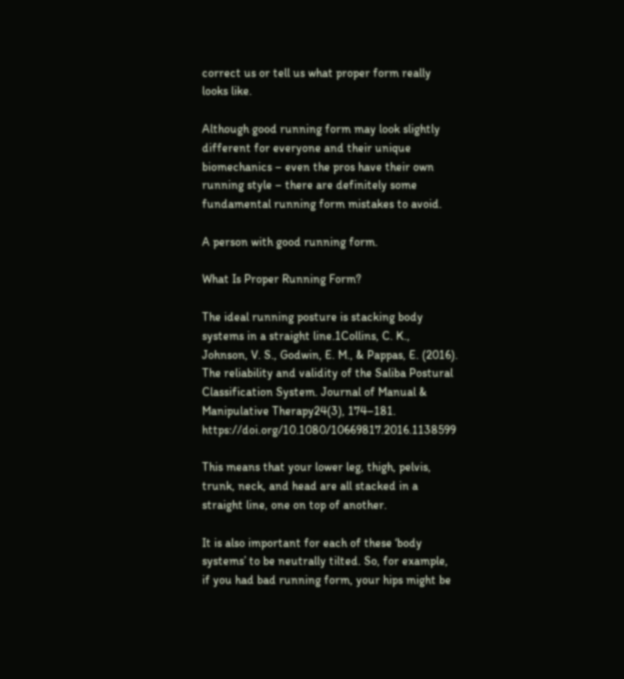correct us or tell us what proper form really looks like.

Although good running form may look slightly different for everyone and their unique biomechanics – even the pros have their own running style – there are definitely some fundamental running form mistakes to avoid.

A person with good running form.

What Is Proper Running Form?

The ideal running posture is stacking body systems in a straight line.1Collins, C. K., Johnson, V. S., Godwin, E. M., & Pappas, E. (2016). The reliability and validity of the Saliba Postural Classification System. Journal of Manual & Manipulative Therapy24(3), 174–181. https://doi.org/10.1080/10669817.2016.1138599

This means that your lower leg, thigh, pelvis, trunk, neck, and head are all stacked in a straight line, one on top of another.

It is also important for each of these ‘body systems’ to be neutrally tilted. So, for example, if you had bad running form, your hips might be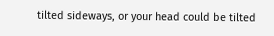tilted sideways, or your head could be tilted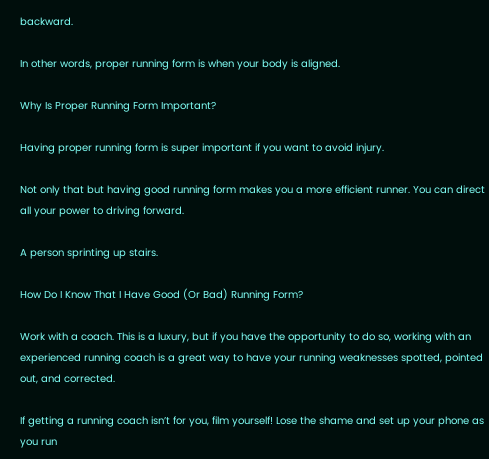backward.

In other words, proper running form is when your body is aligned.

Why Is Proper Running Form Important?

Having proper running form is super important if you want to avoid injury.

Not only that but having good running form makes you a more efficient runner. You can direct all your power to driving forward.

A person sprinting up stairs.

How Do I Know That I Have Good (Or Bad) Running Form?

Work with a coach. This is a luxury, but if you have the opportunity to do so, working with an experienced running coach is a great way to have your running weaknesses spotted, pointed out, and corrected.

If getting a running coach isn’t for you, film yourself! Lose the shame and set up your phone as you run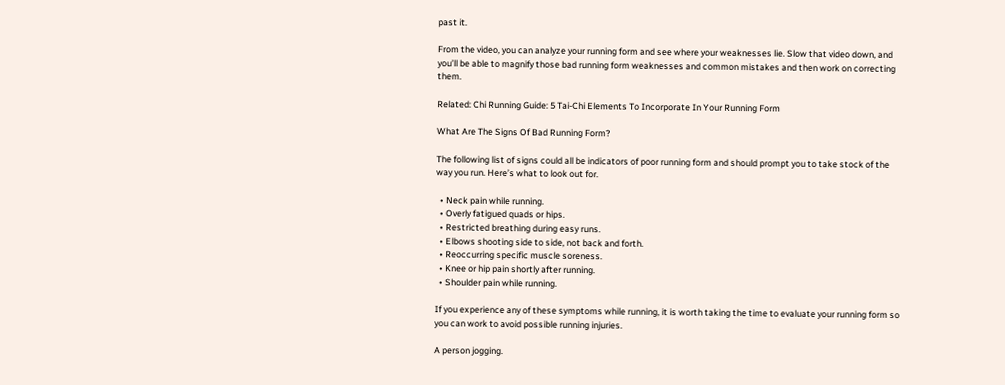past it.

From the video, you can analyze your running form and see where your weaknesses lie. Slow that video down, and you’ll be able to magnify those bad running form weaknesses and common mistakes and then work on correcting them.

Related: Chi Running Guide: 5 Tai-Chi Elements To Incorporate In Your Running Form

What Are The Signs Of Bad Running Form?

The following list of signs could all be indicators of poor running form and should prompt you to take stock of the way you run. Here’s what to look out for.

  • Neck pain while running.
  • Overly fatigued quads or hips.
  • Restricted breathing during easy runs.
  • Elbows shooting side to side, not back and forth.
  • Reoccurring specific muscle soreness.
  • Knee or hip pain shortly after running.
  • Shoulder pain while running.

If you experience any of these symptoms while running, it is worth taking the time to evaluate your running form so you can work to avoid possible running injuries.

A person jogging.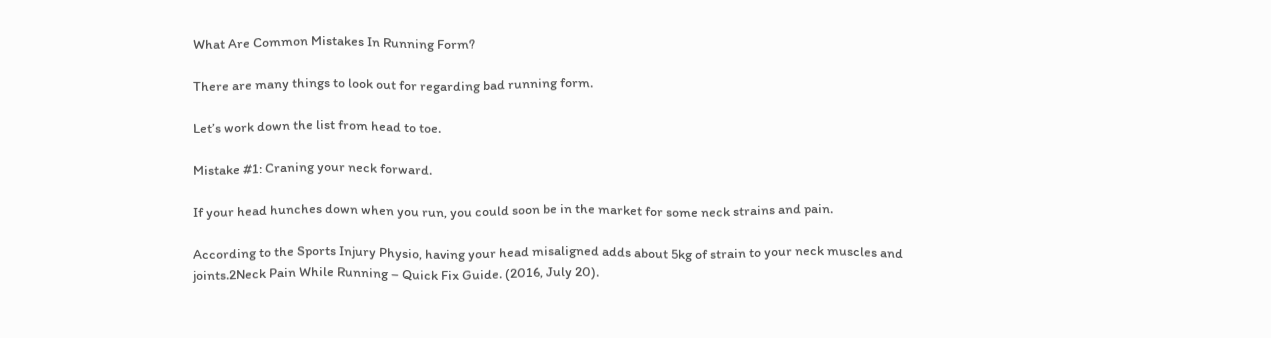What Are Common Mistakes In Running Form?

There are many things to look out for regarding bad running form.

Let’s work down the list from head to toe.

Mistake #1: Craning your neck forward.

If your head hunches down when you run, you could soon be in the market for some neck strains and pain.

According to the Sports Injury Physio, having your head misaligned adds about 5kg of strain to your neck muscles and joints.2Neck Pain While Running – Quick Fix Guide. (2016, July 20).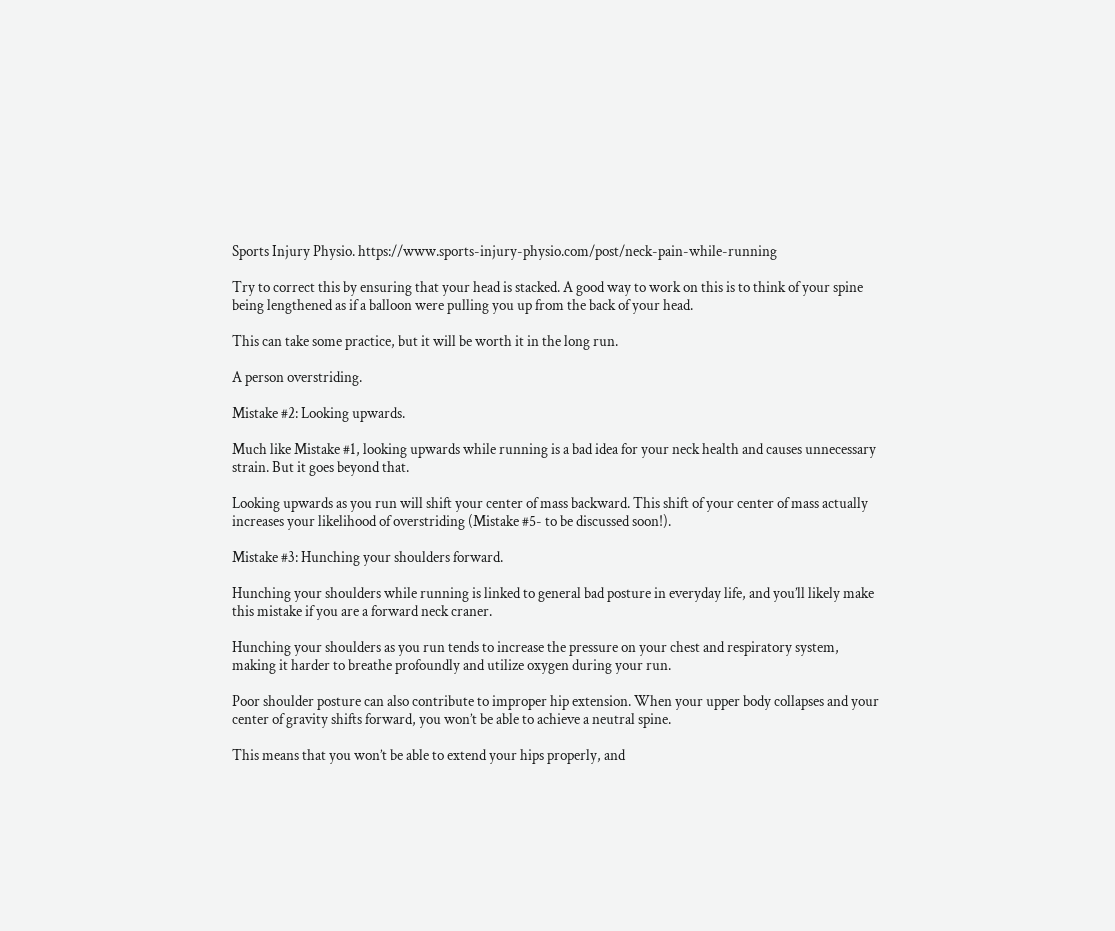Sports Injury Physio. https://www.sports-injury-physio.com/post/neck-pain-while-running

Try to correct this by ensuring that your head is stacked. A good way to work on this is to think of your spine being lengthened as if a balloon were pulling you up from the back of your head.

This can take some practice, but it will be worth it in the long run.

A person overstriding.

Mistake #2: Looking upwards.

Much like Mistake #1, looking upwards while running is a bad idea for your neck health and causes unnecessary strain. But it goes beyond that.

Looking upwards as you run will shift your center of mass backward. This shift of your center of mass actually increases your likelihood of overstriding (Mistake #5- to be discussed soon!).

Mistake #3: Hunching your shoulders forward.

Hunching your shoulders while running is linked to general bad posture in everyday life, and you’ll likely make this mistake if you are a forward neck craner.

Hunching your shoulders as you run tends to increase the pressure on your chest and respiratory system, making it harder to breathe profoundly and utilize oxygen during your run.

Poor shoulder posture can also contribute to improper hip extension. When your upper body collapses and your center of gravity shifts forward, you won’t be able to achieve a neutral spine.

This means that you won’t be able to extend your hips properly, and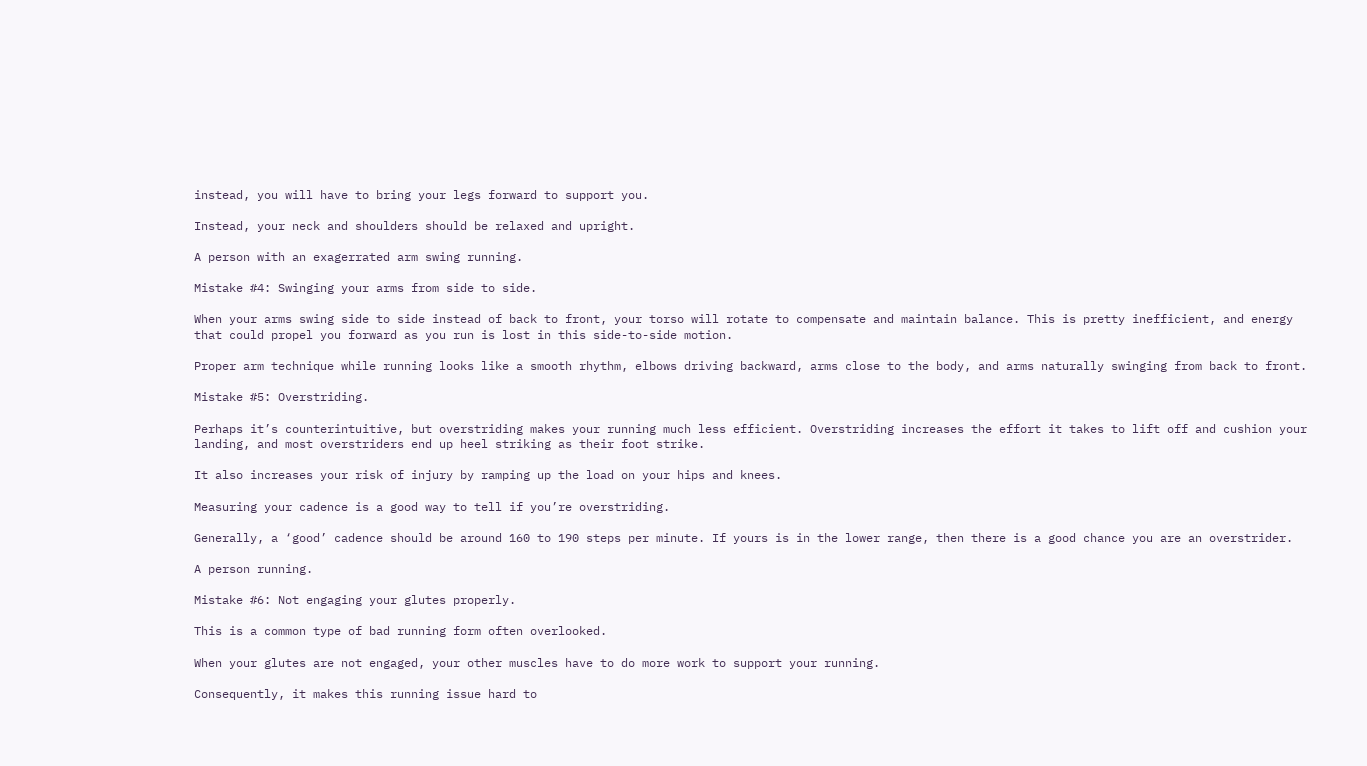instead, you will have to bring your legs forward to support you.

Instead, your neck and shoulders should be relaxed and upright.

A person with an exagerrated arm swing running.

Mistake #4: Swinging your arms from side to side.

When your arms swing side to side instead of back to front, your torso will rotate to compensate and maintain balance. This is pretty inefficient, and energy that could propel you forward as you run is lost in this side-to-side motion.

Proper arm technique while running looks like a smooth rhythm, elbows driving backward, arms close to the body, and arms naturally swinging from back to front.

Mistake #5: Overstriding.

Perhaps it’s counterintuitive, but overstriding makes your running much less efficient. Overstriding increases the effort it takes to lift off and cushion your landing, and most overstriders end up heel striking as their foot strike.

It also increases your risk of injury by ramping up the load on your hips and knees.

Measuring your cadence is a good way to tell if you’re overstriding.

Generally, a ‘good’ cadence should be around 160 to 190 steps per minute. If yours is in the lower range, then there is a good chance you are an overstrider.

A person running.

Mistake #6: Not engaging your glutes properly.

This is a common type of bad running form often overlooked.

When your glutes are not engaged, your other muscles have to do more work to support your running.

Consequently, it makes this running issue hard to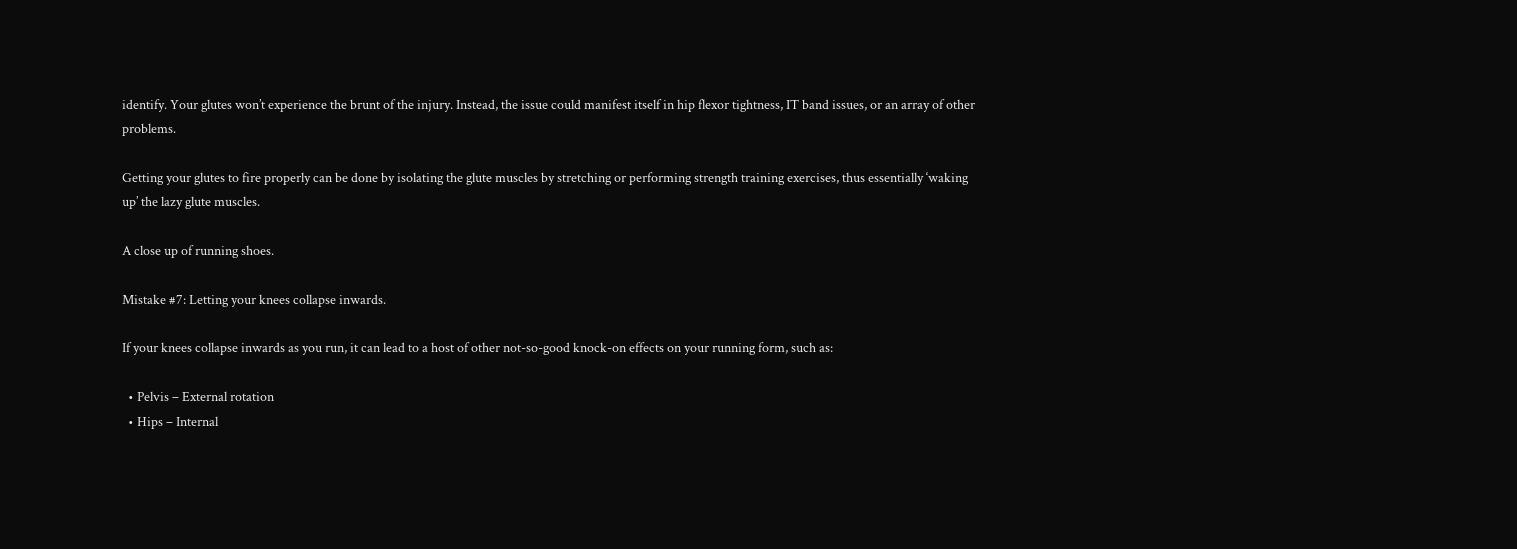identify. Your glutes won’t experience the brunt of the injury. Instead, the issue could manifest itself in hip flexor tightness, IT band issues, or an array of other problems.

Getting your glutes to fire properly can be done by isolating the glute muscles by stretching or performing strength training exercises, thus essentially ‘waking up’ the lazy glute muscles.

A close up of running shoes.

Mistake #7: Letting your knees collapse inwards.

If your knees collapse inwards as you run, it can lead to a host of other not-so-good knock-on effects on your running form, such as:

  • Pelvis – External rotation
  • Hips – Internal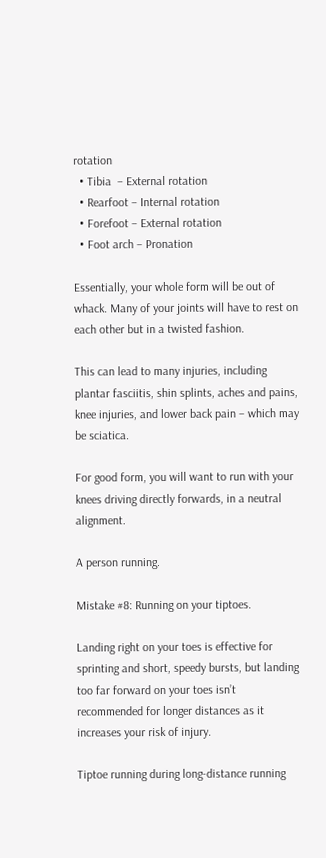rotation
  • Tibia  – External rotation
  • Rearfoot – Internal rotation
  • Forefoot – External rotation
  • Foot arch – Pronation

Essentially, your whole form will be out of whack. Many of your joints will have to rest on each other but in a twisted fashion.

This can lead to many injuries, including plantar fasciitis, shin splints, aches and pains, knee injuries, and lower back pain – which may be sciatica.

For good form, you will want to run with your knees driving directly forwards, in a neutral alignment.

A person running.

Mistake #8: Running on your tiptoes.

Landing right on your toes is effective for sprinting and short, speedy bursts, but landing too far forward on your toes isn’t recommended for longer distances as it increases your risk of injury.

Tiptoe running during long-distance running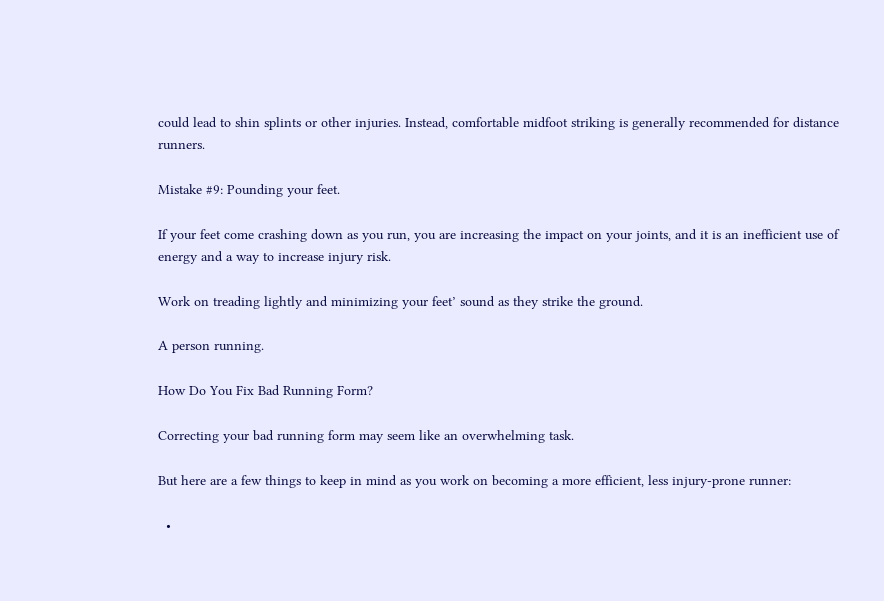could lead to shin splints or other injuries. Instead, comfortable midfoot striking is generally recommended for distance runners.

Mistake #9: Pounding your feet.

If your feet come crashing down as you run, you are increasing the impact on your joints, and it is an inefficient use of energy and a way to increase injury risk.

Work on treading lightly and minimizing your feet’ sound as they strike the ground.

A person running.

How Do You Fix Bad Running Form?

Correcting your bad running form may seem like an overwhelming task.

But here are a few things to keep in mind as you work on becoming a more efficient, less injury-prone runner:

  •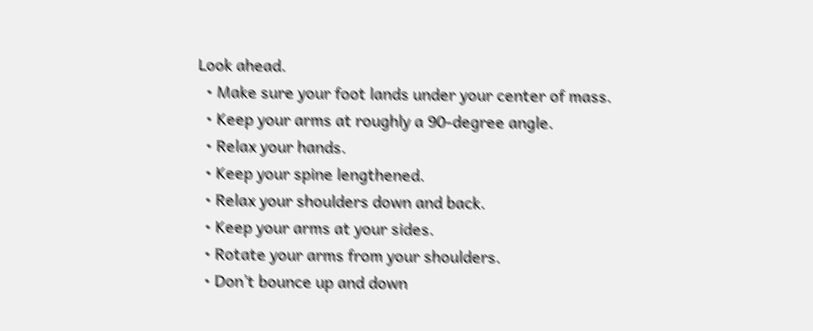Look ahead.
  • Make sure your foot lands under your center of mass.
  • Keep your arms at roughly a 90-degree angle.
  • Relax your hands.
  • Keep your spine lengthened.
  • Relax your shoulders down and back.
  • Keep your arms at your sides.
  • Rotate your arms from your shoulders.
  • Don’t bounce up and down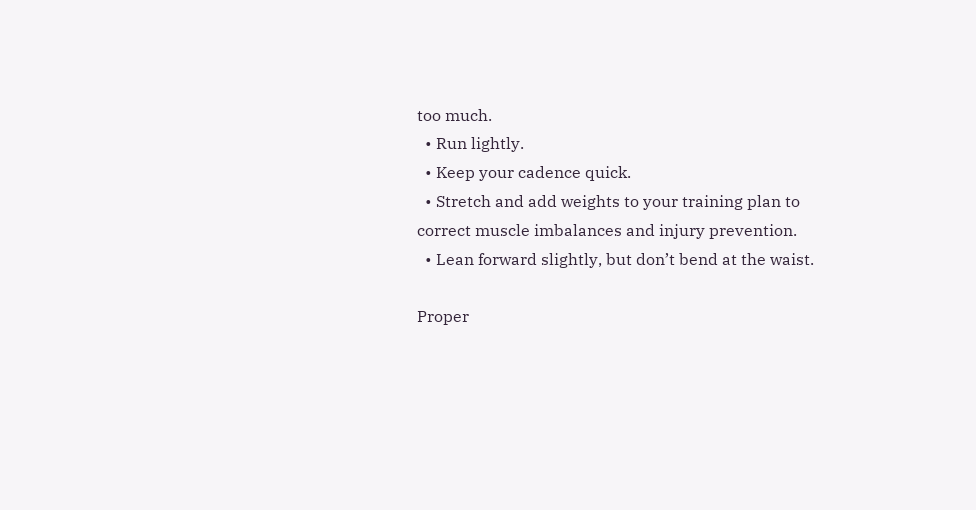too much.
  • Run lightly.
  • Keep your cadence quick.
  • Stretch and add weights to your training plan to correct muscle imbalances and injury prevention.
  • Lean forward slightly, but don’t bend at the waist.

Proper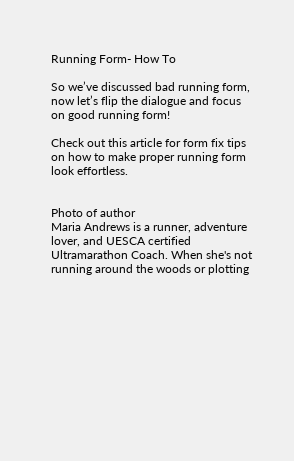Running Form- How To

So we’ve discussed bad running form, now let’s flip the dialogue and focus on good running form!

Check out this article for form fix tips on how to make proper running form look effortless.


Photo of author
Maria Andrews is a runner, adventure lover, and UESCA certified Ultramarathon Coach. When she's not running around the woods or plotting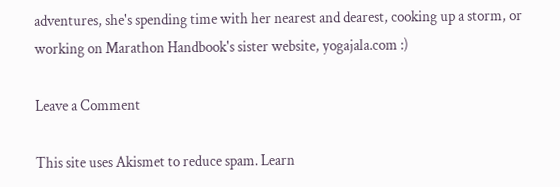adventures, she's spending time with her nearest and dearest, cooking up a storm, or working on Marathon Handbook's sister website, yogajala.com :)

Leave a Comment

This site uses Akismet to reduce spam. Learn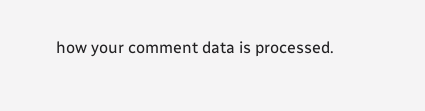how your comment data is processed.